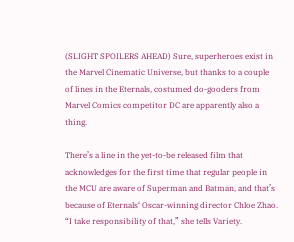(SLIGHT SPOILERS AHEAD) Sure, superheroes exist in the Marvel Cinematic Universe, but thanks to a couple of lines in the Eternals, costumed do-gooders from Marvel Comics competitor DC are apparently also a thing.

There’s a line in the yet-to-be released film that acknowledges for the first time that regular people in the MCU are aware of Superman and Batman, and that’s because of Eternals‘ Oscar-winning director Chloe Zhao. “I take responsibility of that,” she tells Variety.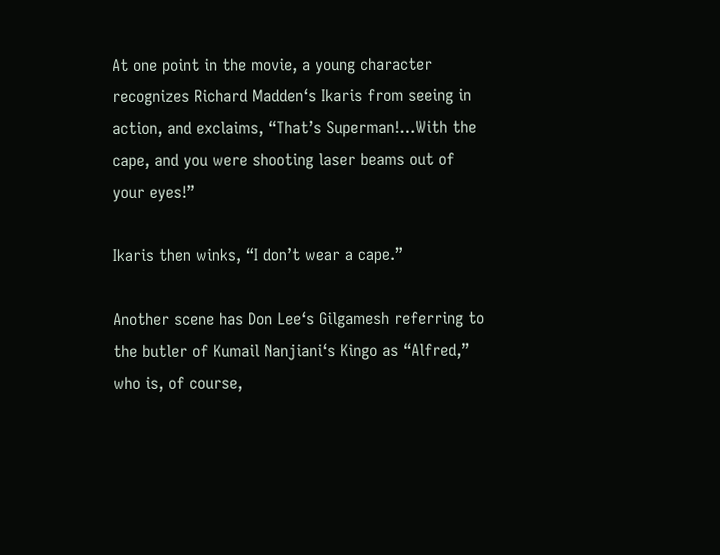At one point in the movie, a young character recognizes Richard Madden‘s Ikaris from seeing in action, and exclaims, “That’s Superman!…With the cape, and you were shooting laser beams out of your eyes!”

Ikaris then winks, “I don’t wear a cape.”

Another scene has Don Lee‘s Gilgamesh referring to the butler of Kumail Nanjiani‘s Kingo as “Alfred,” who is, of course,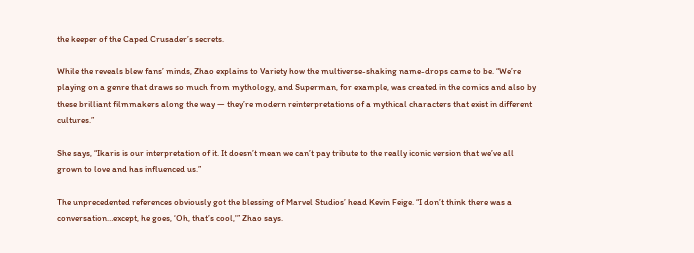the keeper of the Caped Crusader’s secrets.

While the reveals blew fans’ minds, Zhao explains to Variety how the multiverse-shaking name-drops came to be. “We’re playing on a genre that draws so much from mythology, and Superman, for example, was created in the comics and also by these brilliant filmmakers along the way — they’re modern reinterpretations of a mythical characters that exist in different cultures.”

She says, “Ikaris is our interpretation of it. It doesn’t mean we can’t pay tribute to the really iconic version that we’ve all grown to love and has influenced us.”

The unprecedented references obviously got the blessing of Marvel Studios’ head Kevin Feige. “I don’t think there was a conversation…except, he goes, ‘Oh, that’s cool,'” Zhao says.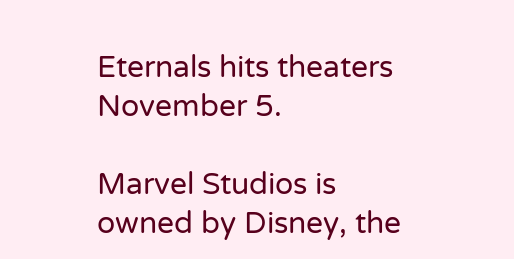Eternals hits theaters November 5.

Marvel Studios is owned by Disney, the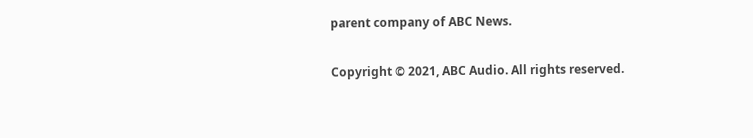parent company of ABC News.

Copyright © 2021, ABC Audio. All rights reserved.